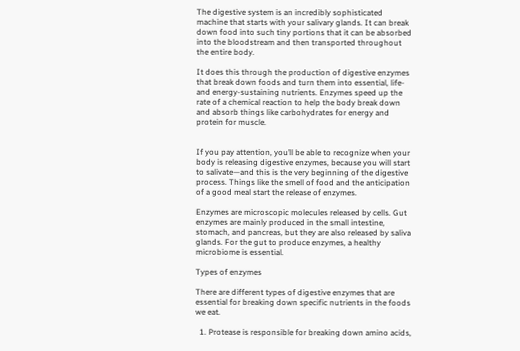The digestive system is an incredibly sophisticated machine that starts with your salivary glands. It can break down food into such tiny portions that it can be absorbed into the bloodstream and then transported throughout the entire body.

It does this through the production of digestive enzymes that break down foods and turn them into essential, life- and energy-sustaining nutrients. Enzymes speed up the rate of a chemical reaction to help the body break down and absorb things like carbohydrates for energy and protein for muscle.


If you pay attention, you’ll be able to recognize when your body is releasing digestive enzymes, because you will start to salivate—and this is the very beginning of the digestive process. Things like the smell of food and the anticipation of a good meal start the release of enzymes.

Enzymes are microscopic molecules released by cells. Gut enzymes are mainly produced in the small intestine, stomach, and pancreas, but they are also released by saliva glands. For the gut to produce enzymes, a healthy microbiome is essential.

Types of enzymes

There are different types of digestive enzymes that are essential for breaking down specific nutrients in the foods we eat.

  1. Protease is responsible for breaking down amino acids,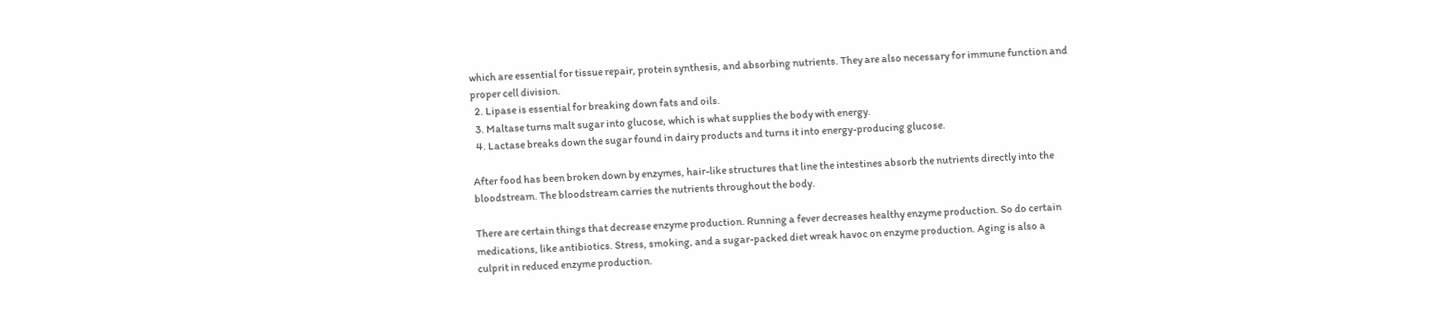which are essential for tissue repair, protein synthesis, and absorbing nutrients. They are also necessary for immune function and proper cell division.
  2. Lipase is essential for breaking down fats and oils.
  3. Maltase turns malt sugar into glucose, which is what supplies the body with energy.
  4. Lactase breaks down the sugar found in dairy products and turns it into energy-producing glucose.

After food has been broken down by enzymes, hair-like structures that line the intestines absorb the nutrients directly into the bloodstream. The bloodstream carries the nutrients throughout the body.

There are certain things that decrease enzyme production. Running a fever decreases healthy enzyme production. So do certain medications, like antibiotics. Stress, smoking, and a sugar-packed diet wreak havoc on enzyme production. Aging is also a culprit in reduced enzyme production.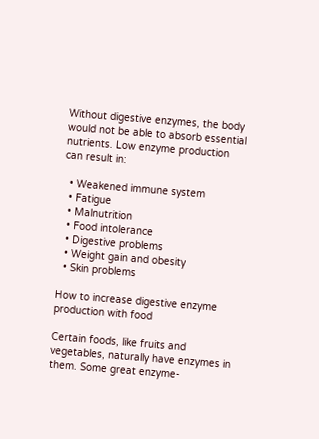Without digestive enzymes, the body would not be able to absorb essential nutrients. Low enzyme production can result in:

  • Weakened immune system
  • Fatigue
  • Malnutrition
  • Food intolerance
  • Digestive problems
  • Weight gain and obesity
  • Skin problems

How to increase digestive enzyme production with food

Certain foods, like fruits and vegetables, naturally have enzymes in them. Some great enzyme-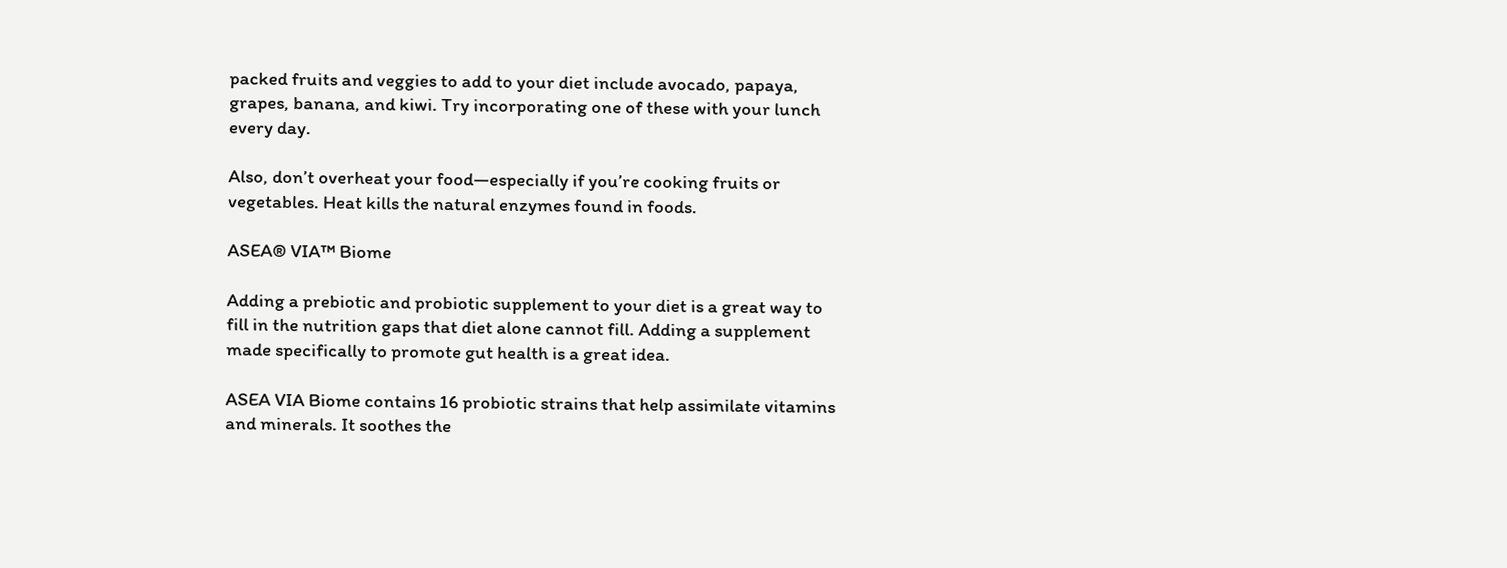packed fruits and veggies to add to your diet include avocado, papaya, grapes, banana, and kiwi. Try incorporating one of these with your lunch every day.

Also, don’t overheat your food—especially if you’re cooking fruits or vegetables. Heat kills the natural enzymes found in foods.

ASEA® VIA™ Biome

Adding a prebiotic and probiotic supplement to your diet is a great way to fill in the nutrition gaps that diet alone cannot fill. Adding a supplement made specifically to promote gut health is a great idea.

ASEA VIA Biome contains 16 probiotic strains that help assimilate vitamins and minerals. It soothes the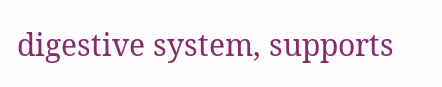digestive system, supports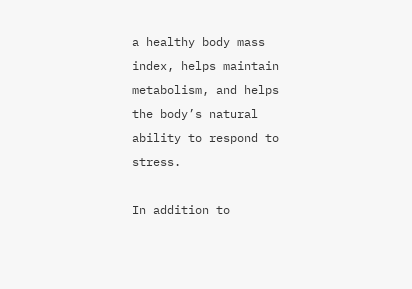a healthy body mass index, helps maintain metabolism, and helps the body’s natural ability to respond to stress.

In addition to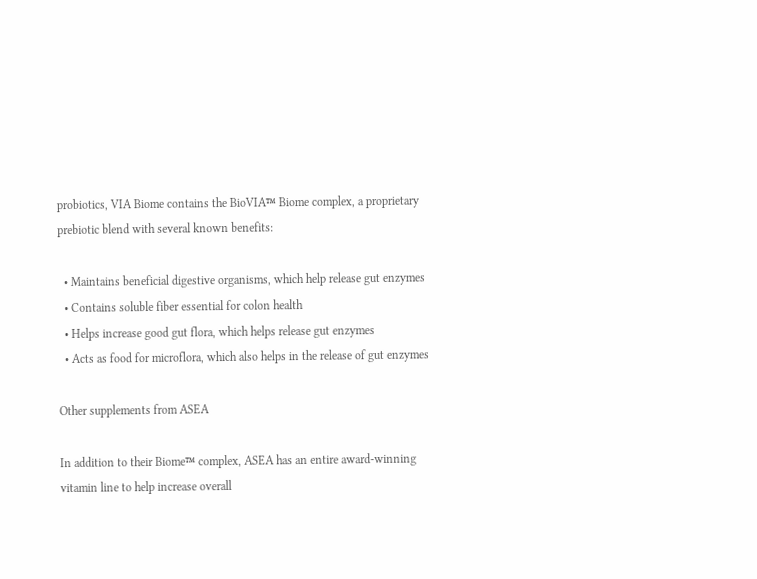probiotics, VIA Biome contains the BioVIA™ Biome complex, a proprietary prebiotic blend with several known benefits:

  • Maintains beneficial digestive organisms, which help release gut enzymes
  • Contains soluble fiber essential for colon health
  • Helps increase good gut flora, which helps release gut enzymes
  • Acts as food for microflora, which also helps in the release of gut enzymes

Other supplements from ASEA

In addition to their Biome™ complex, ASEA has an entire award-winning vitamin line to help increase overall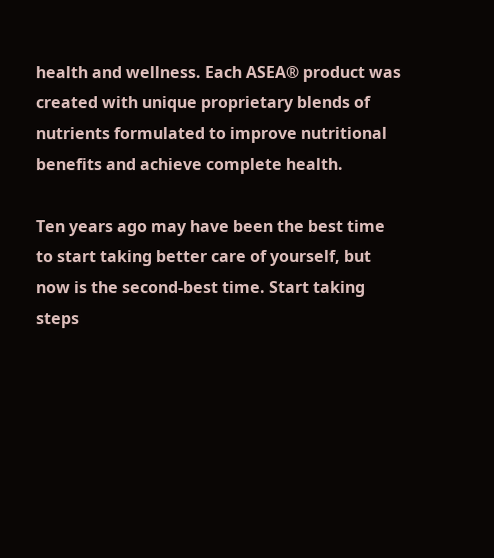health and wellness. Each ASEA® product was created with unique proprietary blends of nutrients formulated to improve nutritional benefits and achieve complete health.

Ten years ago may have been the best time to start taking better care of yourself, but now is the second-best time. Start taking steps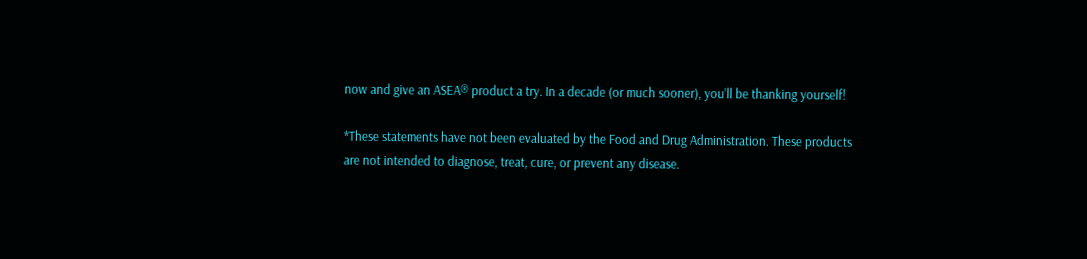now and give an ASEA® product a try. In a decade (or much sooner), you’ll be thanking yourself!

*These statements have not been evaluated by the Food and Drug Administration. These products are not intended to diagnose, treat, cure, or prevent any disease.